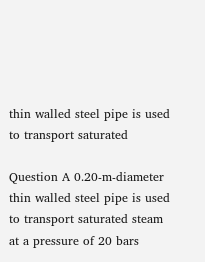thin walled steel pipe is used to transport saturated

Question A 0.20-m-diameter thin walled steel pipe is used to transport saturated steam at a pressure of 20 bars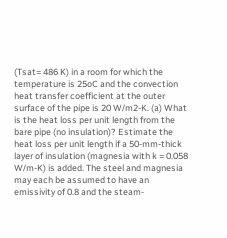(Tsat= 486 K) in a room for which the temperature is 25oC and the convection heat transfer coefficient at the outer surface of the pipe is 20 W/m2-K. (a) What is the heat loss per unit length from the bare pipe (no insulation)? Estimate the heat loss per unit length if a 50-mm-thick layer of insulation (magnesia with k = 0.058 W/m-K) is added. The steel and magnesia may each be assumed to have an emissivity of 0.8 and the steam-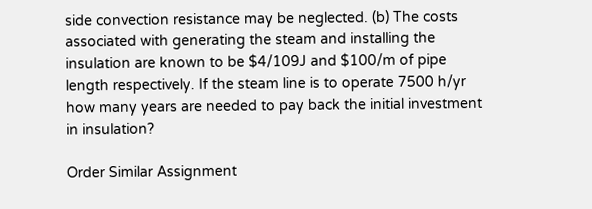side convection resistance may be neglected. (b) The costs associated with generating the steam and installing the insulation are known to be $4/109J and $100/m of pipe length respectively. If the steam line is to operate 7500 h/yr how many years are needed to pay back the initial investment in insulation?

Order Similar Assignment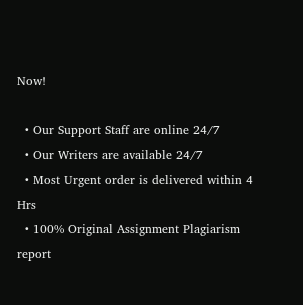Now!

  • Our Support Staff are online 24/7
  • Our Writers are available 24/7
  • Most Urgent order is delivered within 4 Hrs
  • 100% Original Assignment Plagiarism report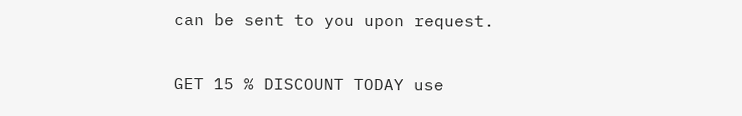can be sent to you upon request.

GET 15 % DISCOUNT TODAY use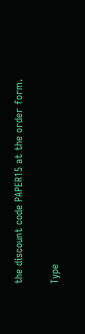the discount code PAPER15 at the order form.

Type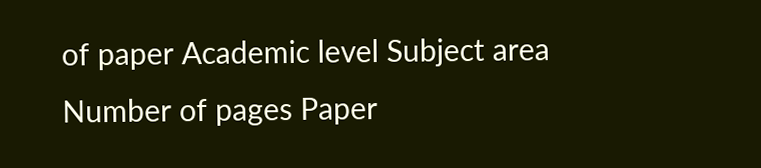of paper Academic level Subject area
Number of pages Paper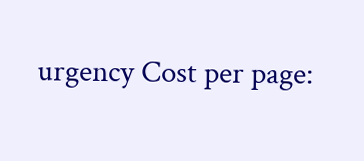urgency Cost per page: